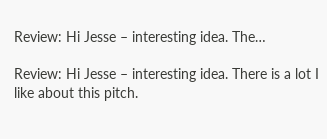Review: Hi Jesse – interesting idea. The…

Review: Hi Jesse – interesting idea. There is a lot I like about this pitch.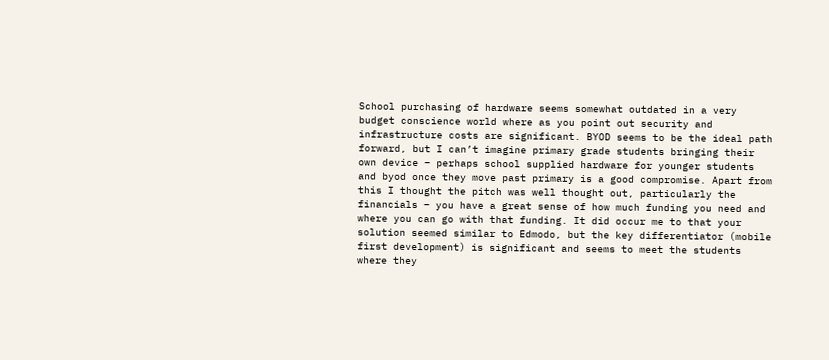School purchasing of hardware seems somewhat outdated in a very budget conscience world where as you point out security and infrastructure costs are significant. BYOD seems to be the ideal path forward, but I can’t imagine primary grade students bringing their own device – perhaps school supplied hardware for younger students and byod once they move past primary is a good compromise. Apart from this I thought the pitch was well thought out, particularly the financials – you have a great sense of how much funding you need and where you can go with that funding. It did occur me to that your solution seemed similar to Edmodo, but the key differentiator (mobile first development) is significant and seems to meet the students where they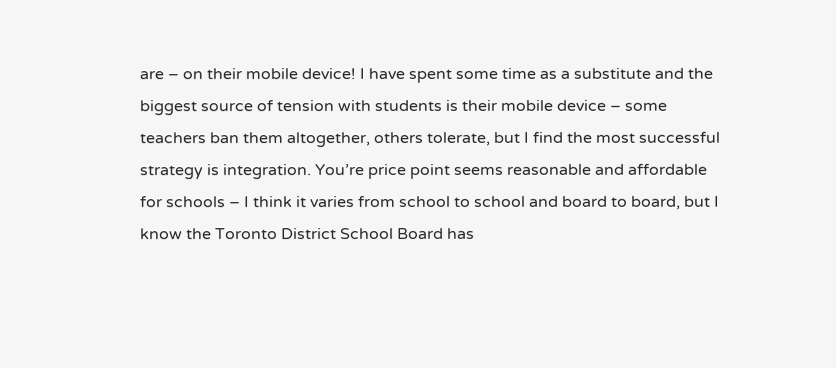are – on their mobile device! I have spent some time as a substitute and the biggest source of tension with students is their mobile device – some teachers ban them altogether, others tolerate, but I find the most successful strategy is integration. You’re price point seems reasonable and affordable for schools – I think it varies from school to school and board to board, but I know the Toronto District School Board has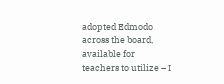adopted Edmodo across the board, available for teachers to utilize – I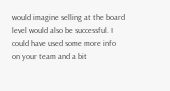would imagine selling at the board level would also be successful. I could have used some more info on your team and a bit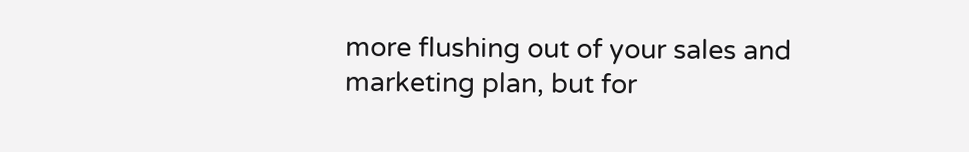more flushing out of your sales and marketing plan, but for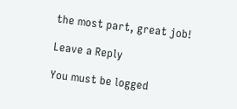the most part, great job!

Leave a Reply

You must be logged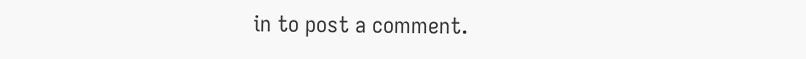in to post a comment.